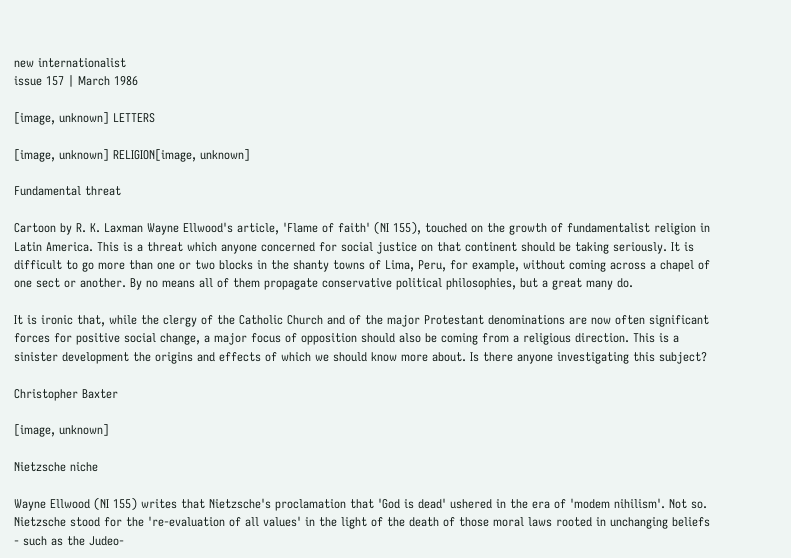new internationalist
issue 157 | March 1986

[image, unknown] LETTERS

[image, unknown] RELIGION[image, unknown]

Fundamental threat

Cartoon by R. K. Laxman Wayne Ellwood's article, 'Flame of faith' (NI 155), touched on the growth of fundamentalist religion in Latin America. This is a threat which anyone concerned for social justice on that continent should be taking seriously. It is difficult to go more than one or two blocks in the shanty towns of Lima, Peru, for example, without coming across a chapel of one sect or another. By no means all of them propagate conservative political philosophies, but a great many do.

It is ironic that, while the clergy of the Catholic Church and of the major Protestant denominations are now often significant forces for positive social change, a major focus of opposition should also be coming from a religious direction. This is a sinister development the origins and effects of which we should know more about. Is there anyone investigating this subject?

Christopher Baxter

[image, unknown]

Nietzsche niche

Wayne Ellwood (NI 155) writes that Nietzsche's proclamation that 'God is dead' ushered in the era of 'modem nihilism'. Not so. Nietzsche stood for the 're-evaluation of all values' in the light of the death of those moral laws rooted in unchanging beliefs - such as the Judeo-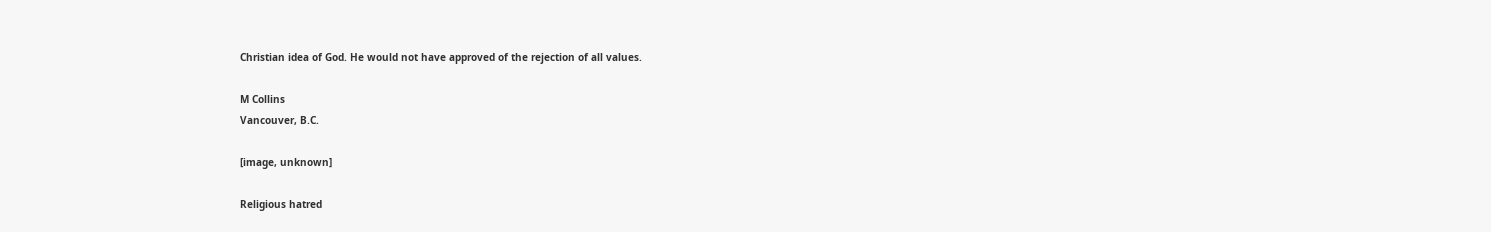Christian idea of God. He would not have approved of the rejection of all values.

M Collins
Vancouver, B.C.

[image, unknown]

Religious hatred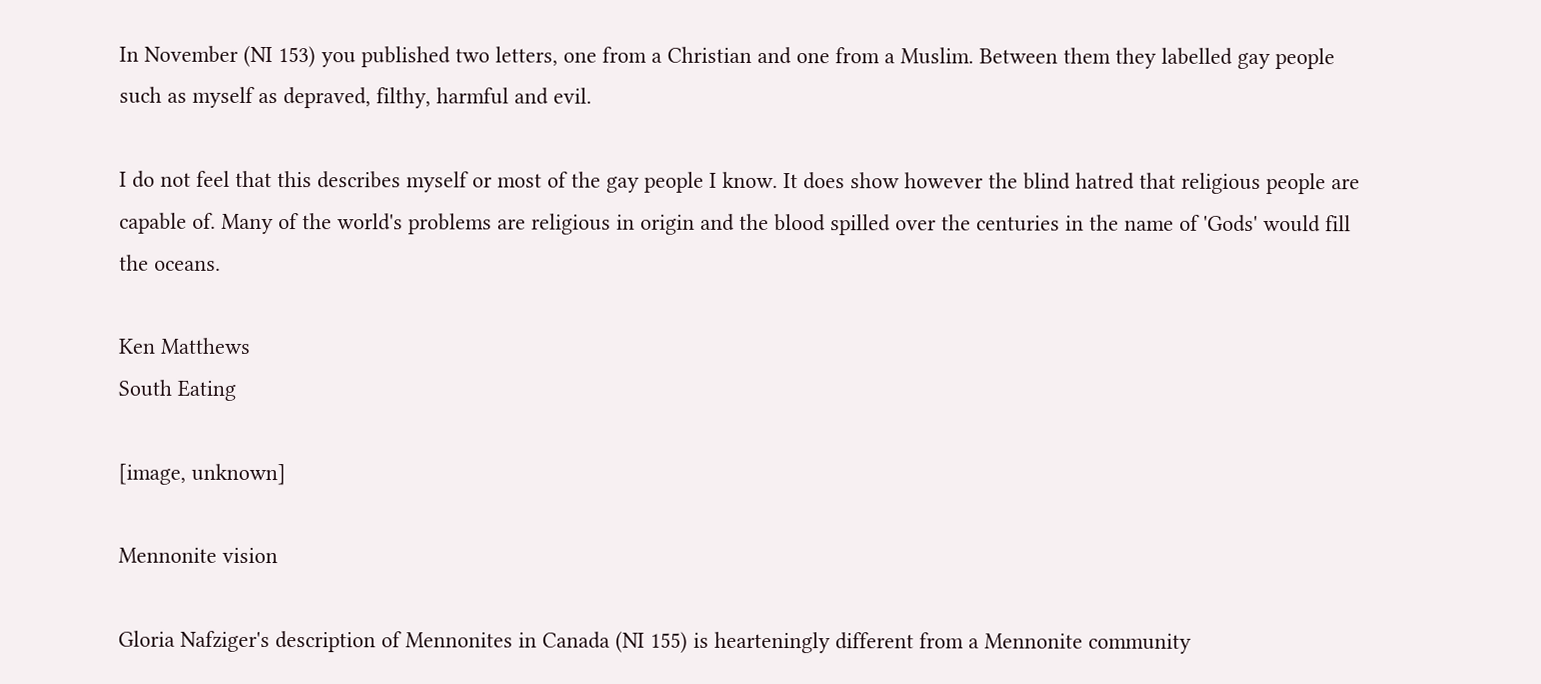In November (NI 153) you published two letters, one from a Christian and one from a Muslim. Between them they labelled gay people such as myself as depraved, filthy, harmful and evil.

I do not feel that this describes myself or most of the gay people I know. It does show however the blind hatred that religious people are capable of. Many of the world's problems are religious in origin and the blood spilled over the centuries in the name of 'Gods' would fill the oceans.

Ken Matthews
South Eating

[image, unknown]

Mennonite vision

Gloria Nafziger's description of Mennonites in Canada (NI 155) is hearteningly different from a Mennonite community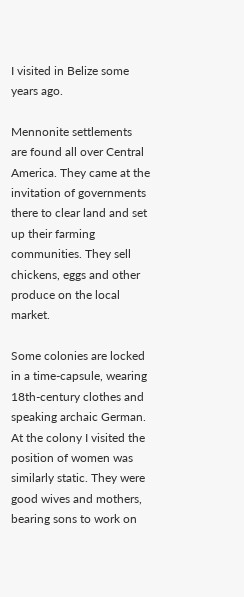I visited in Belize some years ago.

Mennonite settlements are found all over Central America. They came at the invitation of governments there to clear land and set up their farming communities. They sell chickens, eggs and other produce on the local market.

Some colonies are locked in a time-capsule, wearing 18th-century clothes and speaking archaic German. At the colony I visited the position of women was similarly static. They were good wives and mothers, bearing sons to work on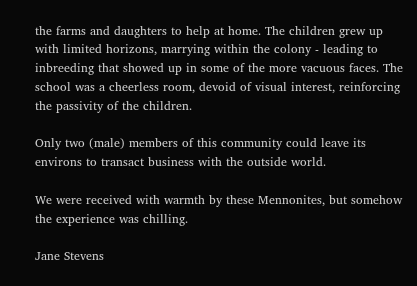the farms and daughters to help at home. The children grew up with limited horizons, marrying within the colony - leading to inbreeding that showed up in some of the more vacuous faces. The school was a cheerless room, devoid of visual interest, reinforcing the passivity of the children.

Only two (male) members of this community could leave its environs to transact business with the outside world.

We were received with warmth by these Mennonites, but somehow the experience was chilling.

Jane Stevens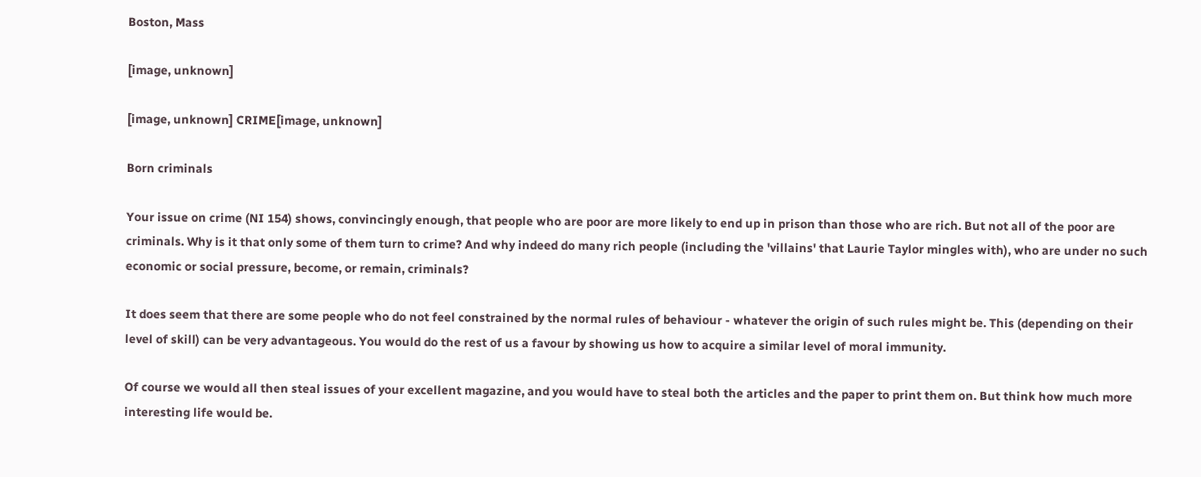Boston, Mass

[image, unknown]

[image, unknown] CRIME[image, unknown]

Born criminals

Your issue on crime (NI 154) shows, convincingly enough, that people who are poor are more likely to end up in prison than those who are rich. But not all of the poor are criminals. Why is it that only some of them turn to crime? And why indeed do many rich people (including the 'villains' that Laurie Taylor mingles with), who are under no such economic or social pressure, become, or remain, criminals?

It does seem that there are some people who do not feel constrained by the normal rules of behaviour - whatever the origin of such rules might be. This (depending on their level of skill) can be very advantageous. You would do the rest of us a favour by showing us how to acquire a similar level of moral immunity.

Of course we would all then steal issues of your excellent magazine, and you would have to steal both the articles and the paper to print them on. But think how much more interesting life would be.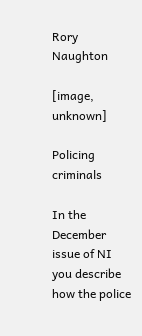Rory Naughton

[image, unknown]

Policing criminals

In the December issue of NI you describe how the police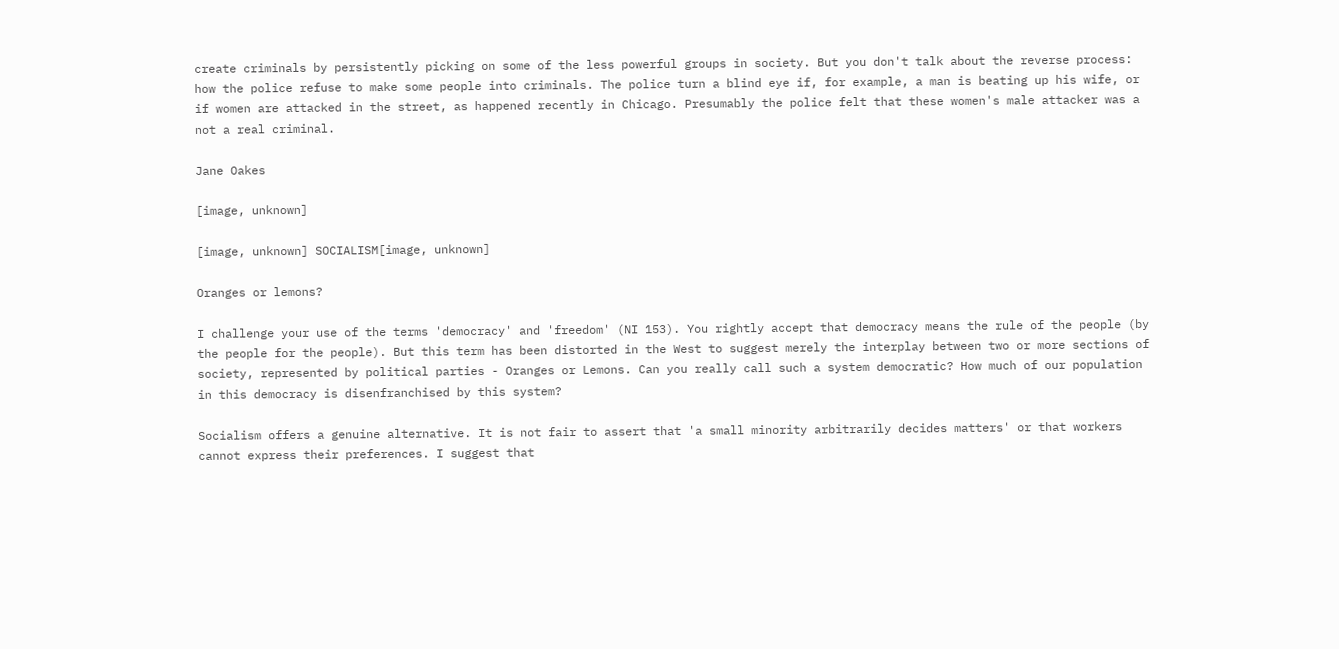create criminals by persistently picking on some of the less powerful groups in society. But you don't talk about the reverse process: how the police refuse to make some people into criminals. The police turn a blind eye if, for example, a man is beating up his wife, or if women are attacked in the street, as happened recently in Chicago. Presumably the police felt that these women's male attacker was a not a real criminal.

Jane Oakes

[image, unknown]

[image, unknown] SOCIALISM[image, unknown]

Oranges or lemons?

I challenge your use of the terms 'democracy' and 'freedom' (NI 153). You rightly accept that democracy means the rule of the people (by the people for the people). But this term has been distorted in the West to suggest merely the interplay between two or more sections of society, represented by political parties - Oranges or Lemons. Can you really call such a system democratic? How much of our population in this democracy is disenfranchised by this system?

Socialism offers a genuine alternative. It is not fair to assert that 'a small minority arbitrarily decides matters' or that workers cannot express their preferences. I suggest that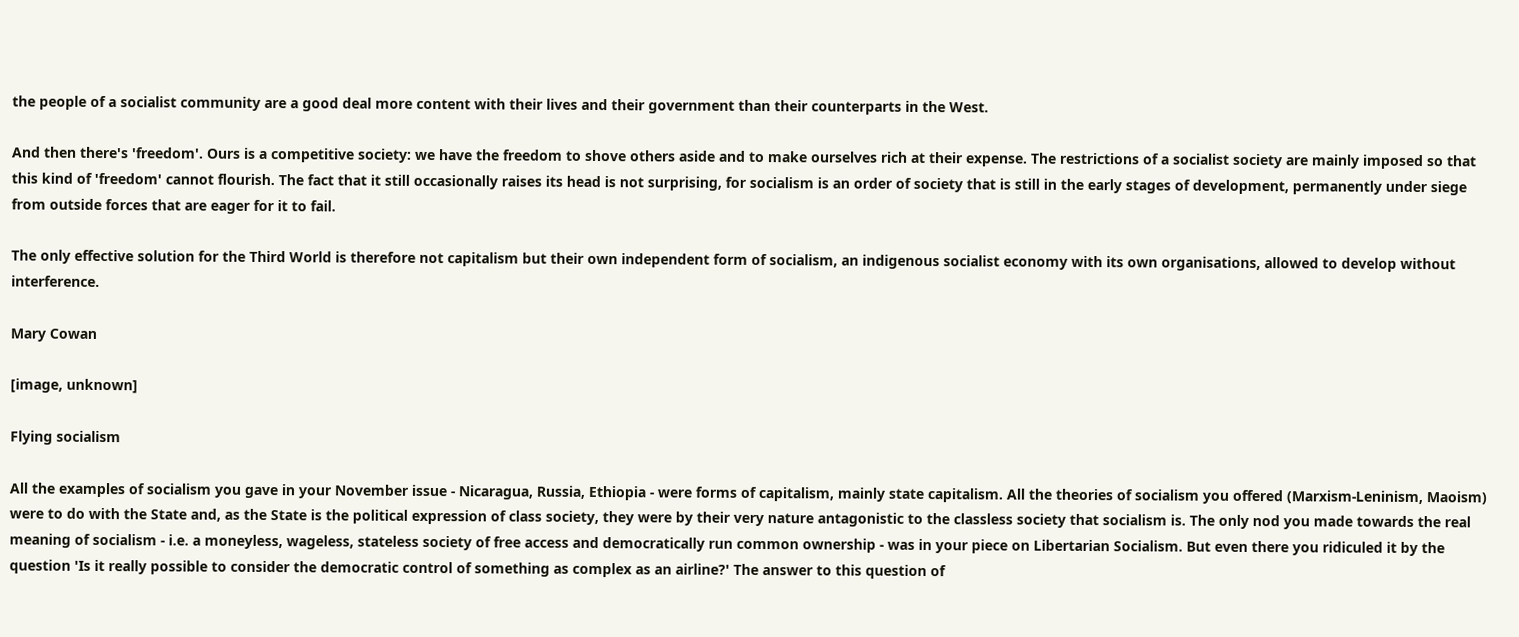the people of a socialist community are a good deal more content with their lives and their government than their counterparts in the West.

And then there's 'freedom'. Ours is a competitive society: we have the freedom to shove others aside and to make ourselves rich at their expense. The restrictions of a socialist society are mainly imposed so that this kind of 'freedom' cannot flourish. The fact that it still occasionally raises its head is not surprising, for socialism is an order of society that is still in the early stages of development, permanently under siege from outside forces that are eager for it to fail.

The only effective solution for the Third World is therefore not capitalism but their own independent form of socialism, an indigenous socialist economy with its own organisations, allowed to develop without interference.

Mary Cowan

[image, unknown]

Flying socialism

All the examples of socialism you gave in your November issue - Nicaragua, Russia, Ethiopia - were forms of capitalism, mainly state capitalism. All the theories of socialism you offered (Marxism-Leninism, Maoism) were to do with the State and, as the State is the political expression of class society, they were by their very nature antagonistic to the classless society that socialism is. The only nod you made towards the real meaning of socialism - i.e. a moneyless, wageless, stateless society of free access and democratically run common ownership - was in your piece on Libertarian Socialism. But even there you ridiculed it by the question 'Is it really possible to consider the democratic control of something as complex as an airline?' The answer to this question of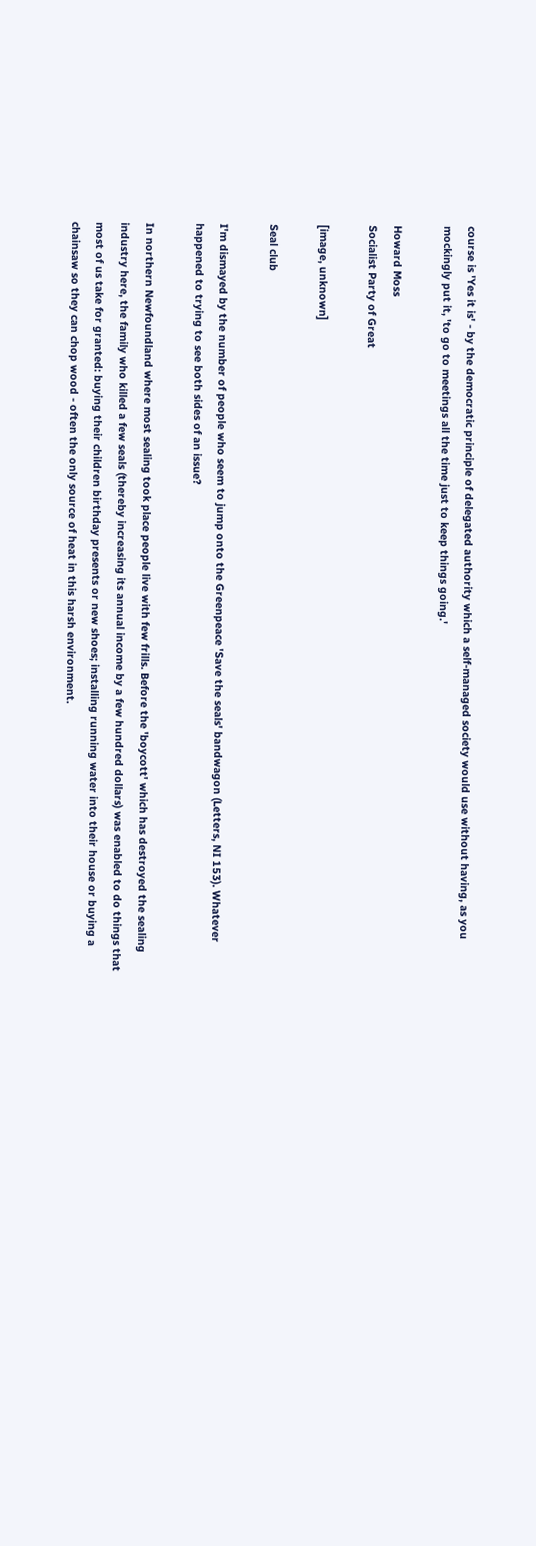course is 'Yes it is' - by the democratic principle of delegated authority which a self-managed society would use without having, as you mockingly put it, 'to go to meetings all the time just to keep things going.'

Howard Moss
Socialist Party of Great

[image, unknown]

Seal club

I'm dismayed by the number of people who seem to jump onto the Greenpeace 'Save the seals' bandwagon (Letters, NI 153). Whatever happened to trying to see both sides of an issue?

In northern Newfoundland where most sealing took place people live with few frills. Before the 'boycott' which has destroyed the sealing industry here, the family who killed a few seals (thereby increasing its annual income by a few hundred dollars) was enabled to do things that most of us take for granted: buying their children birthday presents or new shoes; installing running water into their house or buying a chainsaw so they can chop wood - often the only source of heat in this harsh environment.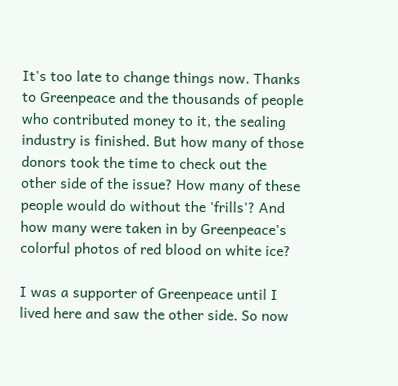It's too late to change things now. Thanks to Greenpeace and the thousands of people who contributed money to it, the sealing industry is finished. But how many of those donors took the time to check out the other side of the issue? How many of these people would do without the 'frills'? And how many were taken in by Greenpeace's colorful photos of red blood on white ice?

I was a supporter of Greenpeace until I lived here and saw the other side. So now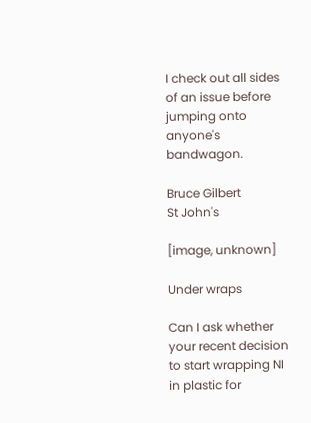I check out all sides of an issue before jumping onto anyone's bandwagon.

Bruce Gilbert
St John's

[image, unknown]

Under wraps

Can I ask whether your recent decision to start wrapping NI in plastic for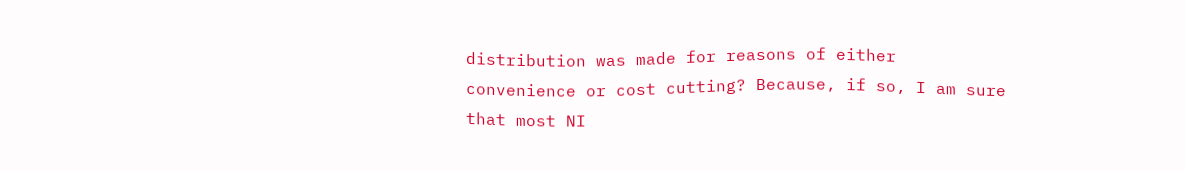distribution was made for reasons of either convenience or cost cutting? Because, if so, I am sure that most NI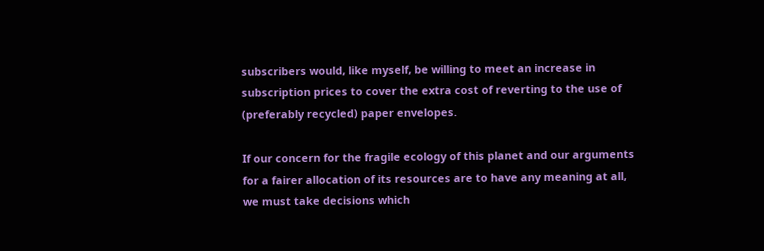subscribers would, like myself, be willing to meet an increase in subscription prices to cover the extra cost of reverting to the use of (preferably recycled) paper envelopes.

If our concern for the fragile ecology of this planet and our arguments for a fairer allocation of its resources are to have any meaning at all, we must take decisions which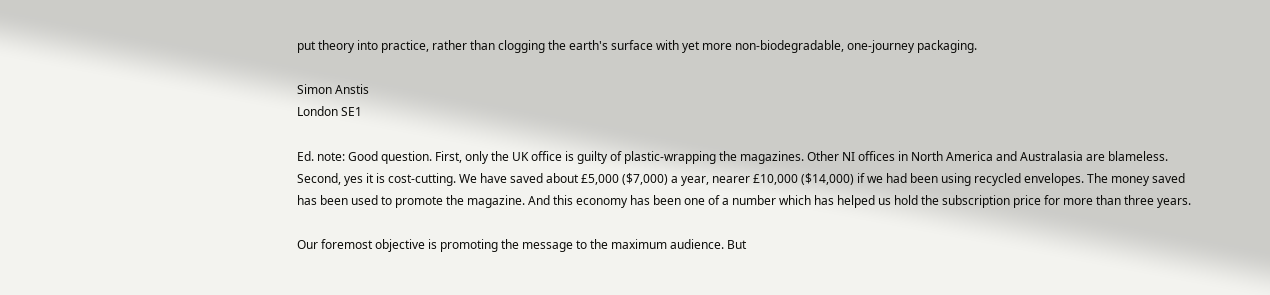put theory into practice, rather than clogging the earth's surface with yet more non-biodegradable, one-journey packaging.

Simon Anstis
London SE1

Ed. note: Good question. First, only the UK office is guilty of plastic-wrapping the magazines. Other NI offices in North America and Australasia are blameless. Second, yes it is cost-cutting. We have saved about £5,000 ($7,000) a year, nearer £10,000 ($14,000) if we had been using recycled envelopes. The money saved has been used to promote the magazine. And this economy has been one of a number which has helped us hold the subscription price for more than three years.

Our foremost objective is promoting the message to the maximum audience. But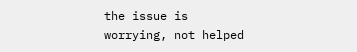the issue is worrying, not helped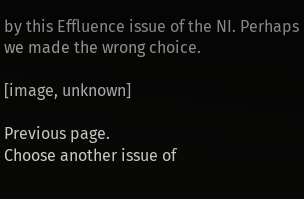by this Effluence issue of the NI. Perhaps we made the wrong choice.

[image, unknown]

Previous page.
Choose another issue of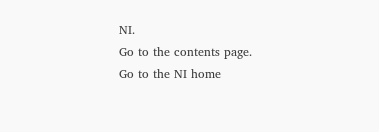NI.
Go to the contents page.
Go to the NI home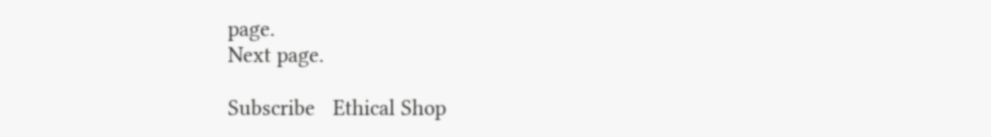page.
Next page.

Subscribe   Ethical Shop